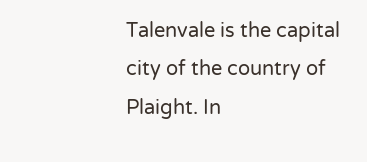Talenvale is the capital city of the country of Plaight. In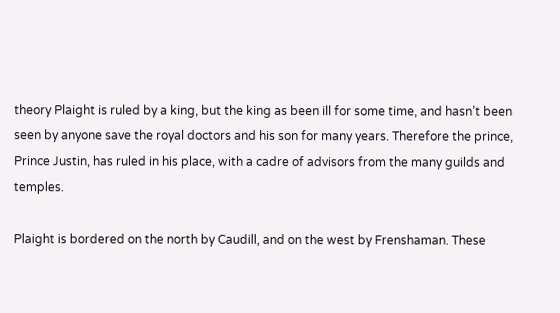theory Plaight is ruled by a king, but the king as been ill for some time, and hasn’t been seen by anyone save the royal doctors and his son for many years. Therefore the prince, Prince Justin, has ruled in his place, with a cadre of advisors from the many guilds and temples.

Plaight is bordered on the north by Caudill, and on the west by Frenshaman. These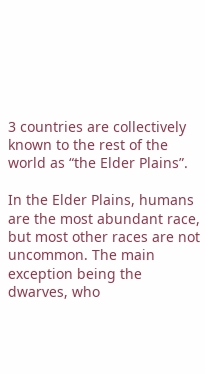3 countries are collectively known to the rest of the world as “the Elder Plains”.

In the Elder Plains, humans are the most abundant race, but most other races are not uncommon. The main exception being the dwarves, who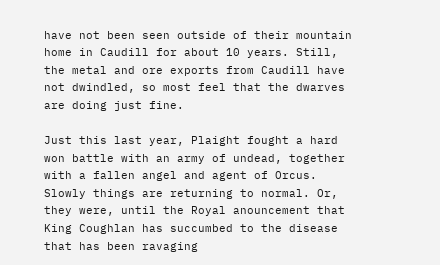have not been seen outside of their mountain home in Caudill for about 10 years. Still, the metal and ore exports from Caudill have not dwindled, so most feel that the dwarves are doing just fine.

Just this last year, Plaight fought a hard won battle with an army of undead, together with a fallen angel and agent of Orcus. Slowly things are returning to normal. Or, they were, until the Royal anouncement that King Coughlan has succumbed to the disease that has been ravaging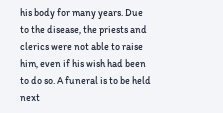his body for many years. Due to the disease, the priests and clerics were not able to raise him, even if his wish had been to do so. A funeral is to be held next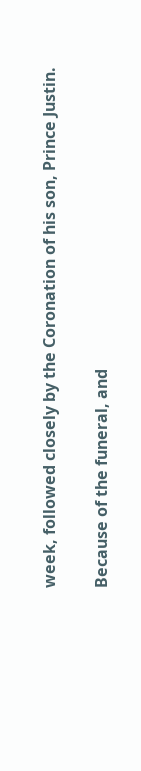week, followed closely by the Coronation of his son, Prince Justin.

Because of the funeral, and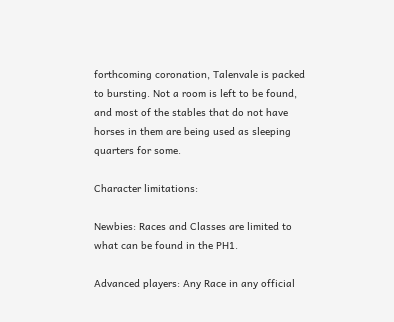forthcoming coronation, Talenvale is packed to bursting. Not a room is left to be found, and most of the stables that do not have horses in them are being used as sleeping quarters for some.

Character limitations:

Newbies: Races and Classes are limited to what can be found in the PH1.

Advanced players: Any Race in any official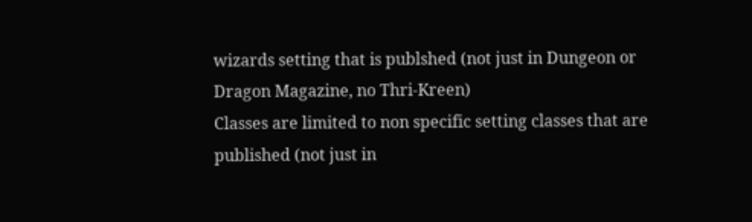wizards setting that is publshed (not just in Dungeon or Dragon Magazine, no Thri-Kreen)
Classes are limited to non specific setting classes that are published (not just in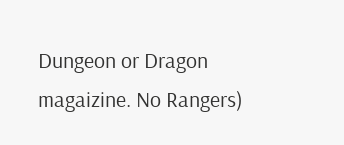Dungeon or Dragon magaizine. No Rangers)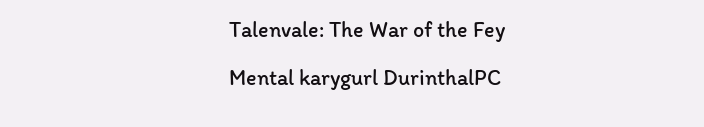Talenvale: The War of the Fey

Mental karygurl DurinthalPC